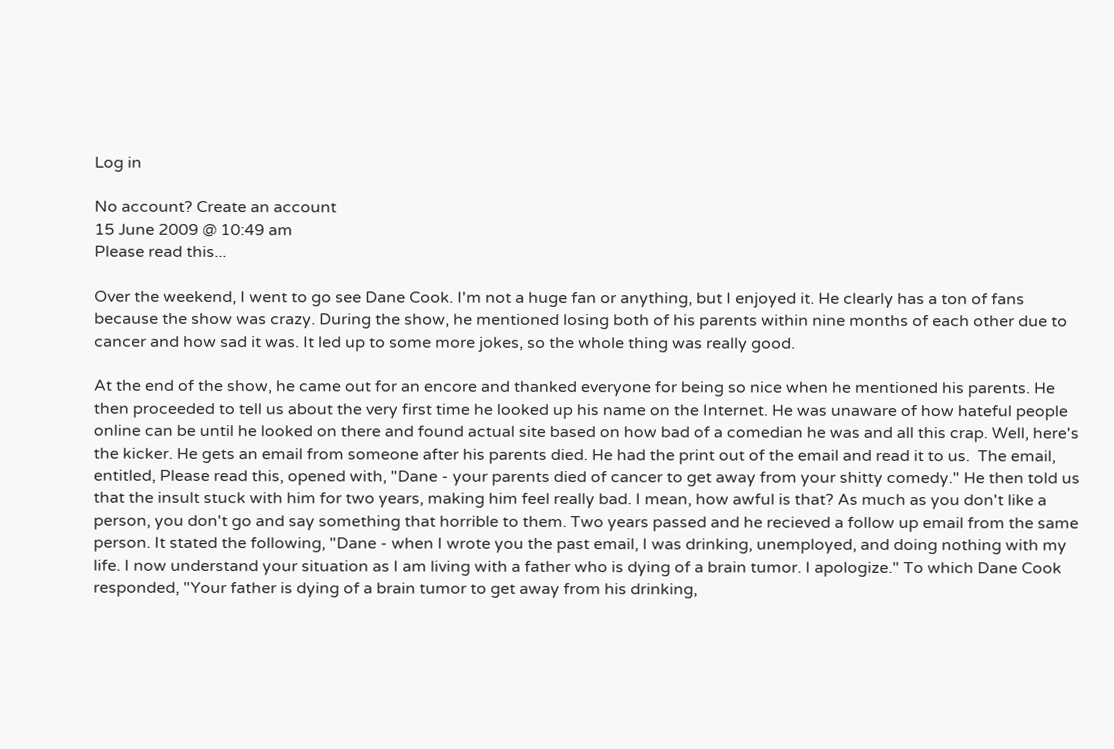Log in

No account? Create an account
15 June 2009 @ 10:49 am
Please read this...

Over the weekend, I went to go see Dane Cook. I'm not a huge fan or anything, but I enjoyed it. He clearly has a ton of fans because the show was crazy. During the show, he mentioned losing both of his parents within nine months of each other due to cancer and how sad it was. It led up to some more jokes, so the whole thing was really good.

At the end of the show, he came out for an encore and thanked everyone for being so nice when he mentioned his parents. He then proceeded to tell us about the very first time he looked up his name on the Internet. He was unaware of how hateful people online can be until he looked on there and found actual site based on how bad of a comedian he was and all this crap. Well, here's the kicker. He gets an email from someone after his parents died. He had the print out of the email and read it to us.  The email, entitled, Please read this, opened with, "Dane - your parents died of cancer to get away from your shitty comedy." He then told us that the insult stuck with him for two years, making him feel really bad. I mean, how awful is that? As much as you don't like a person, you don't go and say something that horrible to them. Two years passed and he recieved a follow up email from the same person. It stated the following, "Dane - when I wrote you the past email, I was drinking, unemployed, and doing nothing with my life. I now understand your situation as I am living with a father who is dying of a brain tumor. I apologize." To which Dane Cook responded, "Your father is dying of a brain tumor to get away from his drinking,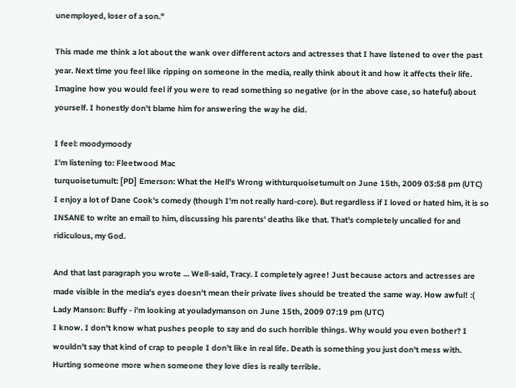unemployed, loser of a son."

This made me think a lot about the wank over different actors and actresses that I have listened to over the past year. Next time you feel like ripping on someone in the media, really think about it and how it affects their life. Imagine how you would feel if you were to read something so negative (or in the above case, so hateful) about yourself. I honestly don't blame him for answering the way he did.

I feel: moodymoody
I'm listening to: Fleetwood Mac
turquoisetumult: [PD] Emerson: What the Hell's Wrong withturquoisetumult on June 15th, 2009 03:58 pm (UTC)
I enjoy a lot of Dane Cook's comedy (though I'm not really hard-core). But regardless if I loved or hated him, it is so INSANE to write an email to him, discussing his parents' deaths like that. That's completely uncalled for and ridiculous, my God.

And that last paragraph you wrote ... Well-said, Tracy. I completely agree! Just because actors and actresses are made visible in the media's eyes doesn't mean their private lives should be treated the same way. How awful! :(
Lady Manson: Buffy - i'm looking at youladymanson on June 15th, 2009 07:19 pm (UTC)
I know. I don't know what pushes people to say and do such horrible things. Why would you even bother? I wouldn't say that kind of crap to people I don't like in real life. Death is something you just don't mess with. Hurting someone more when someone they love dies is really terrible.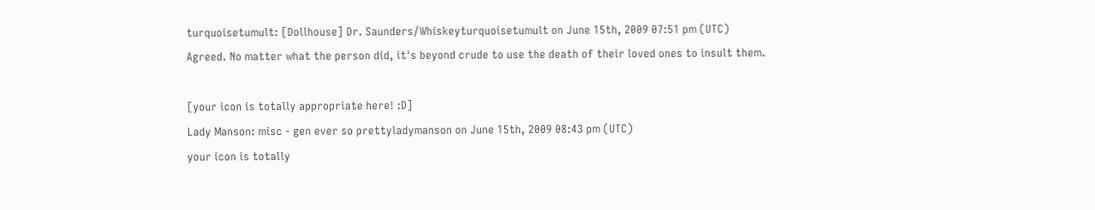turquoisetumult: [Dollhouse] Dr. Saunders/Whiskeyturquoisetumult on June 15th, 2009 07:51 pm (UTC)
Agreed. No matter what the person did, it's beyond crude to use the death of their loved ones to insult them.

[your icon is totally appropriate here! :D]
Lady Manson: misc - gen ever so prettyladymanson on June 15th, 2009 08:43 pm (UTC)
your icon is totally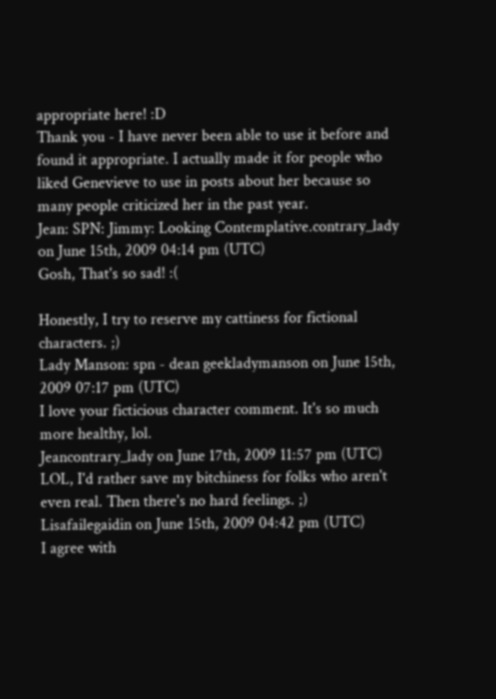appropriate here! :D
Thank you - I have never been able to use it before and found it appropriate. I actually made it for people who liked Genevieve to use in posts about her because so many people criticized her in the past year.
Jean: SPN: Jimmy: Looking Contemplative.contrary_lady on June 15th, 2009 04:14 pm (UTC)
Gosh, That's so sad! :(

Honestly, I try to reserve my cattiness for fictional characters. ;)
Lady Manson: spn - dean geekladymanson on June 15th, 2009 07:17 pm (UTC)
I love your ficticious character comment. It's so much more healthy, lol.
Jeancontrary_lady on June 17th, 2009 11:57 pm (UTC)
LOL, I'd rather save my bitchiness for folks who aren't even real. Then there's no hard feelings. ;)
Lisafailegaidin on June 15th, 2009 04:42 pm (UTC)
I agree with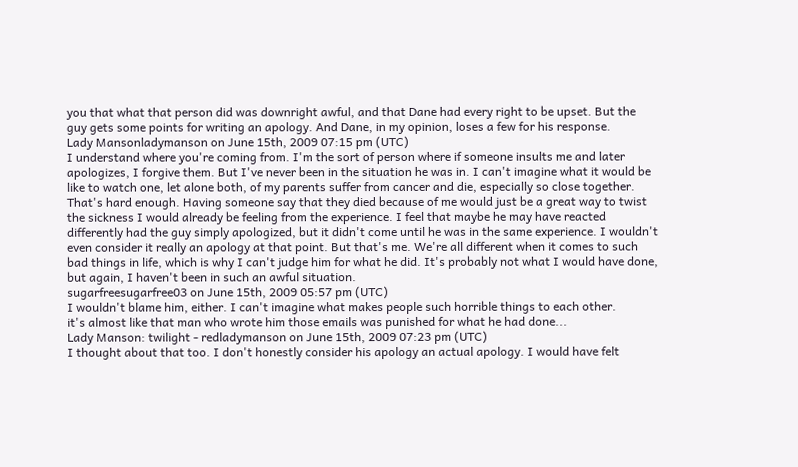you that what that person did was downright awful, and that Dane had every right to be upset. But the guy gets some points for writing an apology. And Dane, in my opinion, loses a few for his response.
Lady Mansonladymanson on June 15th, 2009 07:15 pm (UTC)
I understand where you're coming from. I'm the sort of person where if someone insults me and later apologizes, I forgive them. But I've never been in the situation he was in. I can't imagine what it would be like to watch one, let alone both, of my parents suffer from cancer and die, especially so close together. That's hard enough. Having someone say that they died because of me would just be a great way to twist the sickness I would already be feeling from the experience. I feel that maybe he may have reacted differently had the guy simply apologized, but it didn't come until he was in the same experience. I wouldn't even consider it really an apology at that point. But that's me. We're all different when it comes to such bad things in life, which is why I can't judge him for what he did. It's probably not what I would have done, but again, I haven't been in such an awful situation.
sugarfreesugarfree03 on June 15th, 2009 05:57 pm (UTC)
I wouldn't blame him, either. I can't imagine what makes people such horrible things to each other.
it's almost like that man who wrote him those emails was punished for what he had done...
Lady Manson: twilight - redladymanson on June 15th, 2009 07:23 pm (UTC)
I thought about that too. I don't honestly consider his apology an actual apology. I would have felt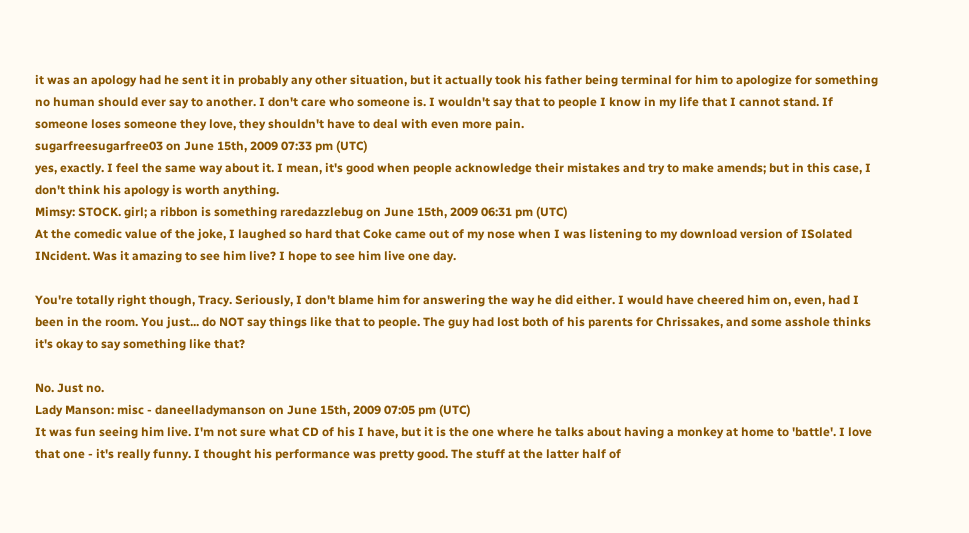it was an apology had he sent it in probably any other situation, but it actually took his father being terminal for him to apologize for something no human should ever say to another. I don't care who someone is. I wouldn't say that to people I know in my life that I cannot stand. If someone loses someone they love, they shouldn't have to deal with even more pain.
sugarfreesugarfree03 on June 15th, 2009 07:33 pm (UTC)
yes, exactly. I feel the same way about it. I mean, it's good when people acknowledge their mistakes and try to make amends; but in this case, I don't think his apology is worth anything.
Mimsy: STOCK. girl; a ribbon is something raredazzlebug on June 15th, 2009 06:31 pm (UTC)
At the comedic value of the joke, I laughed so hard that Coke came out of my nose when I was listening to my download version of ISolated INcident. Was it amazing to see him live? I hope to see him live one day.

You're totally right though, Tracy. Seriously, I don't blame him for answering the way he did either. I would have cheered him on, even, had I been in the room. You just... do NOT say things like that to people. The guy had lost both of his parents for Chrissakes, and some asshole thinks it's okay to say something like that?

No. Just no.
Lady Manson: misc - daneelladymanson on June 15th, 2009 07:05 pm (UTC)
It was fun seeing him live. I'm not sure what CD of his I have, but it is the one where he talks about having a monkey at home to 'battle'. I love that one - it's really funny. I thought his performance was pretty good. The stuff at the latter half of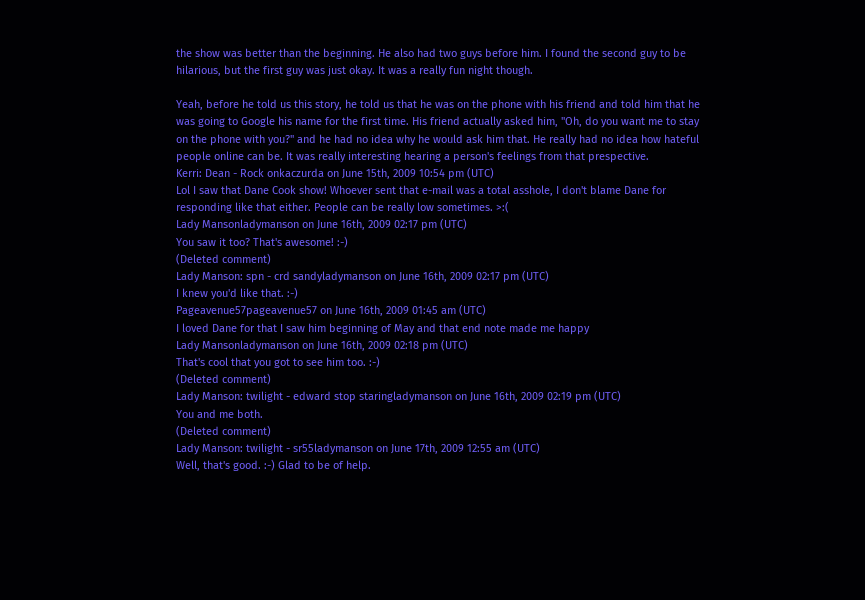the show was better than the beginning. He also had two guys before him. I found the second guy to be hilarious, but the first guy was just okay. It was a really fun night though.

Yeah, before he told us this story, he told us that he was on the phone with his friend and told him that he was going to Google his name for the first time. His friend actually asked him, "Oh, do you want me to stay on the phone with you?" and he had no idea why he would ask him that. He really had no idea how hateful people online can be. It was really interesting hearing a person's feelings from that prespective.
Kerri: Dean - Rock onkaczurda on June 15th, 2009 10:54 pm (UTC)
Lol I saw that Dane Cook show! Whoever sent that e-mail was a total asshole, I don't blame Dane for responding like that either. People can be really low sometimes. >:(
Lady Mansonladymanson on June 16th, 2009 02:17 pm (UTC)
You saw it too? That's awesome! :-)
(Deleted comment)
Lady Manson: spn - crd sandyladymanson on June 16th, 2009 02:17 pm (UTC)
I knew you'd like that. :-)
Pageavenue57pageavenue57 on June 16th, 2009 01:45 am (UTC)
I loved Dane for that I saw him beginning of May and that end note made me happy
Lady Mansonladymanson on June 16th, 2009 02:18 pm (UTC)
That's cool that you got to see him too. :-)
(Deleted comment)
Lady Manson: twilight - edward stop staringladymanson on June 16th, 2009 02:19 pm (UTC)
You and me both.
(Deleted comment)
Lady Manson: twilight - sr55ladymanson on June 17th, 2009 12:55 am (UTC)
Well, that's good. :-) Glad to be of help.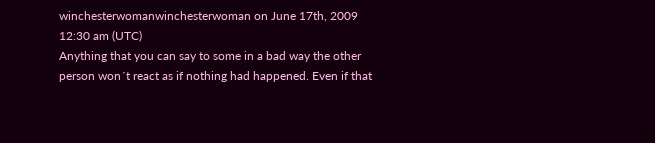winchesterwomanwinchesterwoman on June 17th, 2009 12:30 am (UTC)
Anything that you can say to some in a bad way the other person won´t react as if nothing had happened. Even if that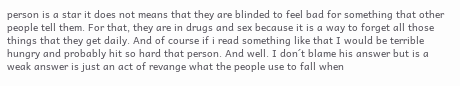person is a star it does not means that they are blinded to feel bad for something that other people tell them. For that, they are in drugs and sex because it is a way to forget all those things that they get daily. And of course if i read something like that I would be terrible hungry and probably hit so hard that person. And well. I don´t blame his answer but is a weak answer is just an act of revange what the people use to fall when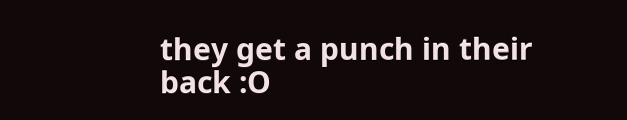they get a punch in their back :O